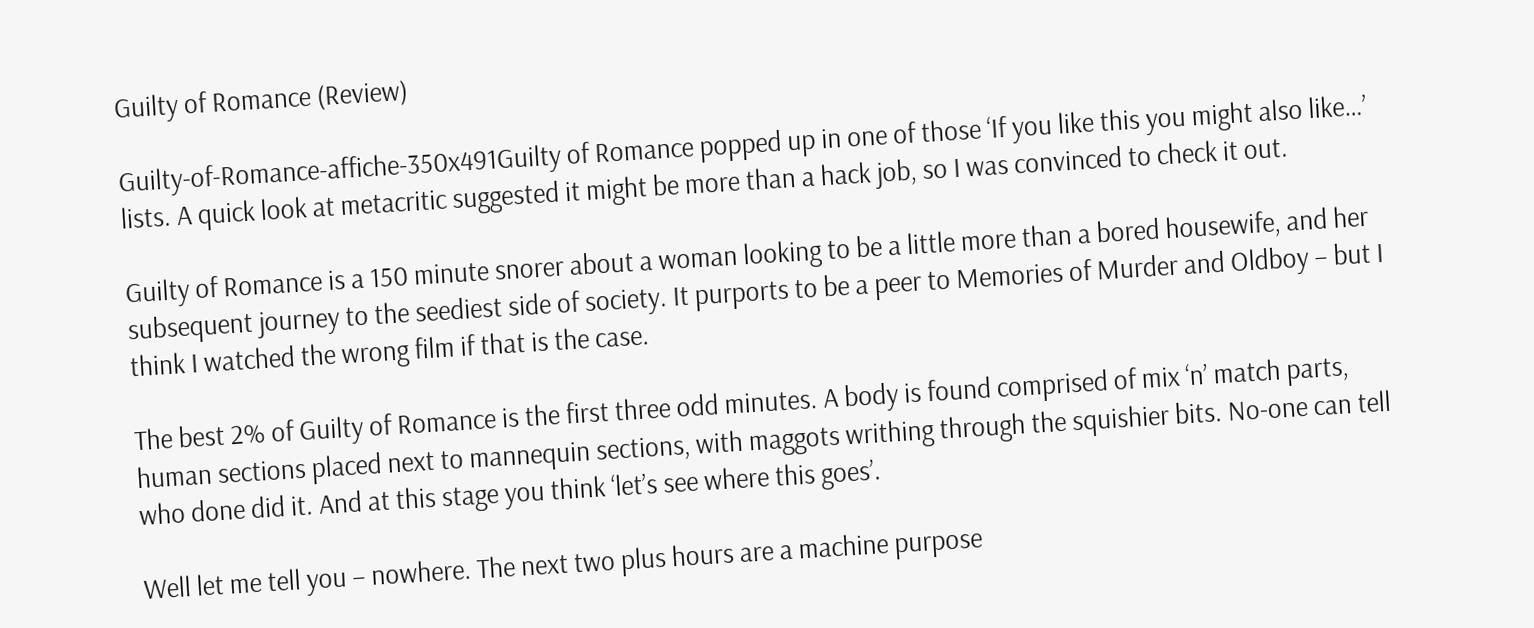Guilty of Romance (Review)

Guilty-of-Romance-affiche-350x491Guilty of Romance popped up in one of those ‘If you like this you might also like…’ lists. A quick look at metacritic suggested it might be more than a hack job, so I was convinced to check it out.

Guilty of Romance is a 150 minute snorer about a woman looking to be a little more than a bored housewife, and her subsequent journey to the seediest side of society. It purports to be a peer to Memories of Murder and Oldboy – but I think I watched the wrong film if that is the case.

The best 2% of Guilty of Romance is the first three odd minutes. A body is found comprised of mix ‘n’ match parts, human sections placed next to mannequin sections, with maggots writhing through the squishier bits. No-one can tell who done did it. And at this stage you think ‘let’s see where this goes’.

Well let me tell you – nowhere. The next two plus hours are a machine purpose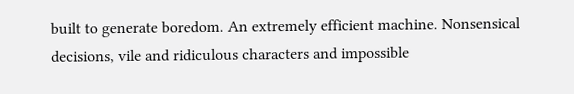built to generate boredom. An extremely efficient machine. Nonsensical decisions, vile and ridiculous characters and impossible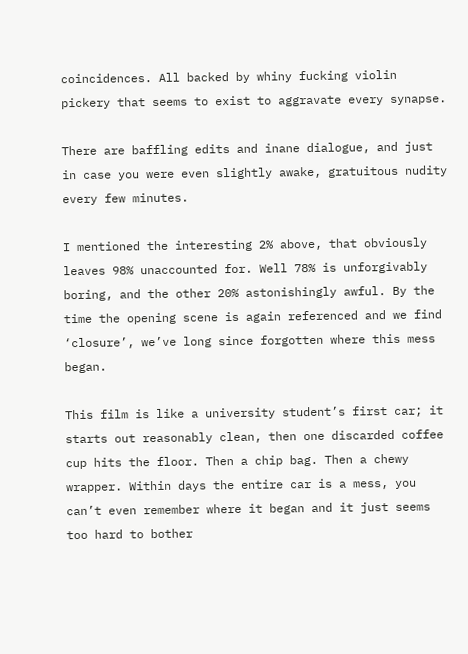coincidences. All backed by whiny fucking violin pickery that seems to exist to aggravate every synapse.

There are baffling edits and inane dialogue, and just in case you were even slightly awake, gratuitous nudity every few minutes.

I mentioned the interesting 2% above, that obviously leaves 98% unaccounted for. Well 78% is unforgivably boring, and the other 20% astonishingly awful. By the time the opening scene is again referenced and we find ‘closure’, we’ve long since forgotten where this mess began.

This film is like a university student’s first car; it starts out reasonably clean, then one discarded coffee cup hits the floor. Then a chip bag. Then a chewy wrapper. Within days the entire car is a mess, you can’t even remember where it began and it just seems too hard to bother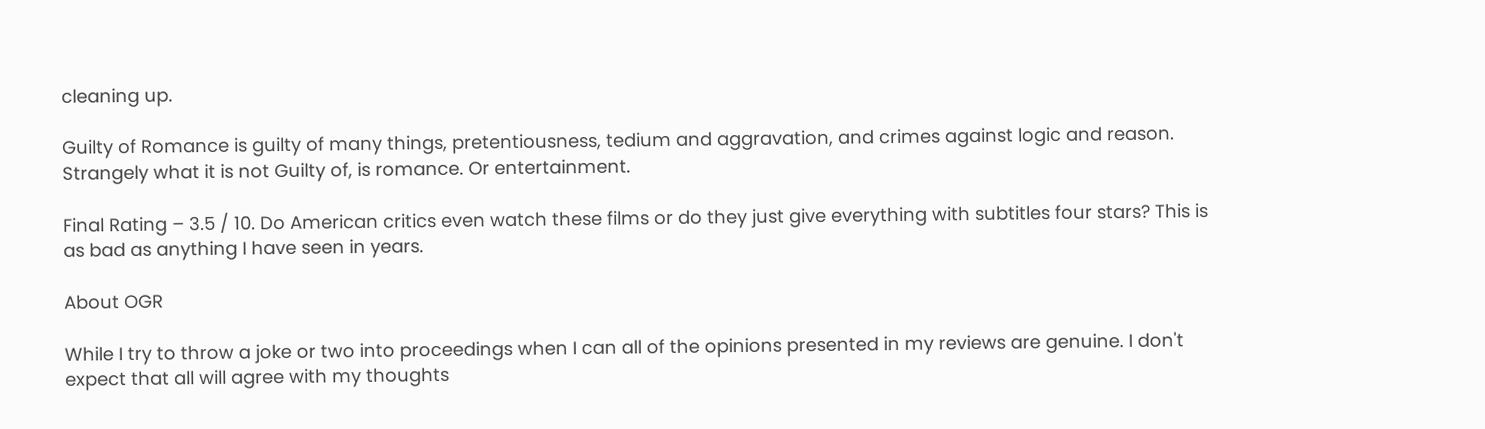cleaning up.

Guilty of Romance is guilty of many things, pretentiousness, tedium and aggravation, and crimes against logic and reason. Strangely what it is not Guilty of, is romance. Or entertainment.

Final Rating – 3.5 / 10. Do American critics even watch these films or do they just give everything with subtitles four stars? This is as bad as anything I have seen in years.

About OGR

While I try to throw a joke or two into proceedings when I can all of the opinions presented in my reviews are genuine. I don't expect that all will agree with my thoughts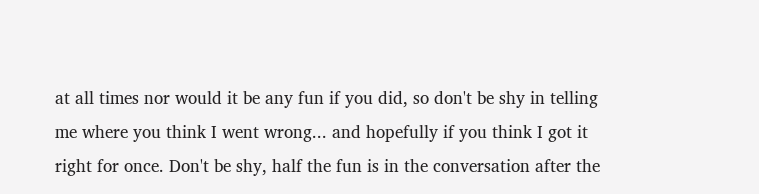at all times nor would it be any fun if you did, so don't be shy in telling me where you think I went wrong... and hopefully if you think I got it right for once. Don't be shy, half the fun is in the conversation after the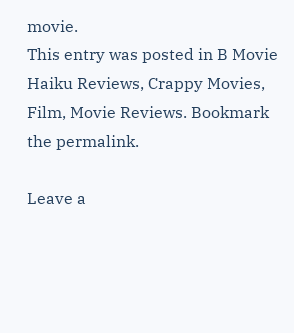movie.
This entry was posted in B Movie Haiku Reviews, Crappy Movies, Film, Movie Reviews. Bookmark the permalink.

Leave a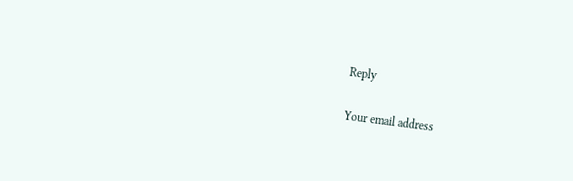Reply

Your email address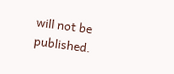will not be published.